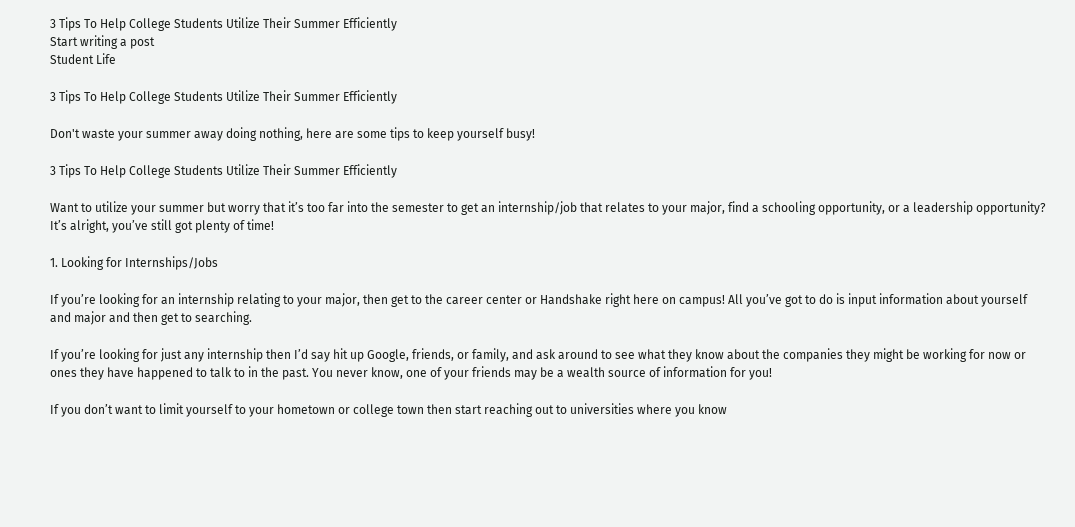3 Tips To Help College Students Utilize Their Summer Efficiently
Start writing a post
Student Life

3 Tips To Help College Students Utilize Their Summer Efficiently

Don't waste your summer away doing nothing, here are some tips to keep yourself busy!

3 Tips To Help College Students Utilize Their Summer Efficiently

Want to utilize your summer but worry that it’s too far into the semester to get an internship/job that relates to your major, find a schooling opportunity, or a leadership opportunity? It’s alright, you’ve still got plenty of time!

1. Looking for Internships/Jobs

If you’re looking for an internship relating to your major, then get to the career center or Handshake right here on campus! All you’ve got to do is input information about yourself and major and then get to searching.

If you’re looking for just any internship then I’d say hit up Google, friends, or family, and ask around to see what they know about the companies they might be working for now or ones they have happened to talk to in the past. You never know, one of your friends may be a wealth source of information for you!

If you don’t want to limit yourself to your hometown or college town then start reaching out to universities where you know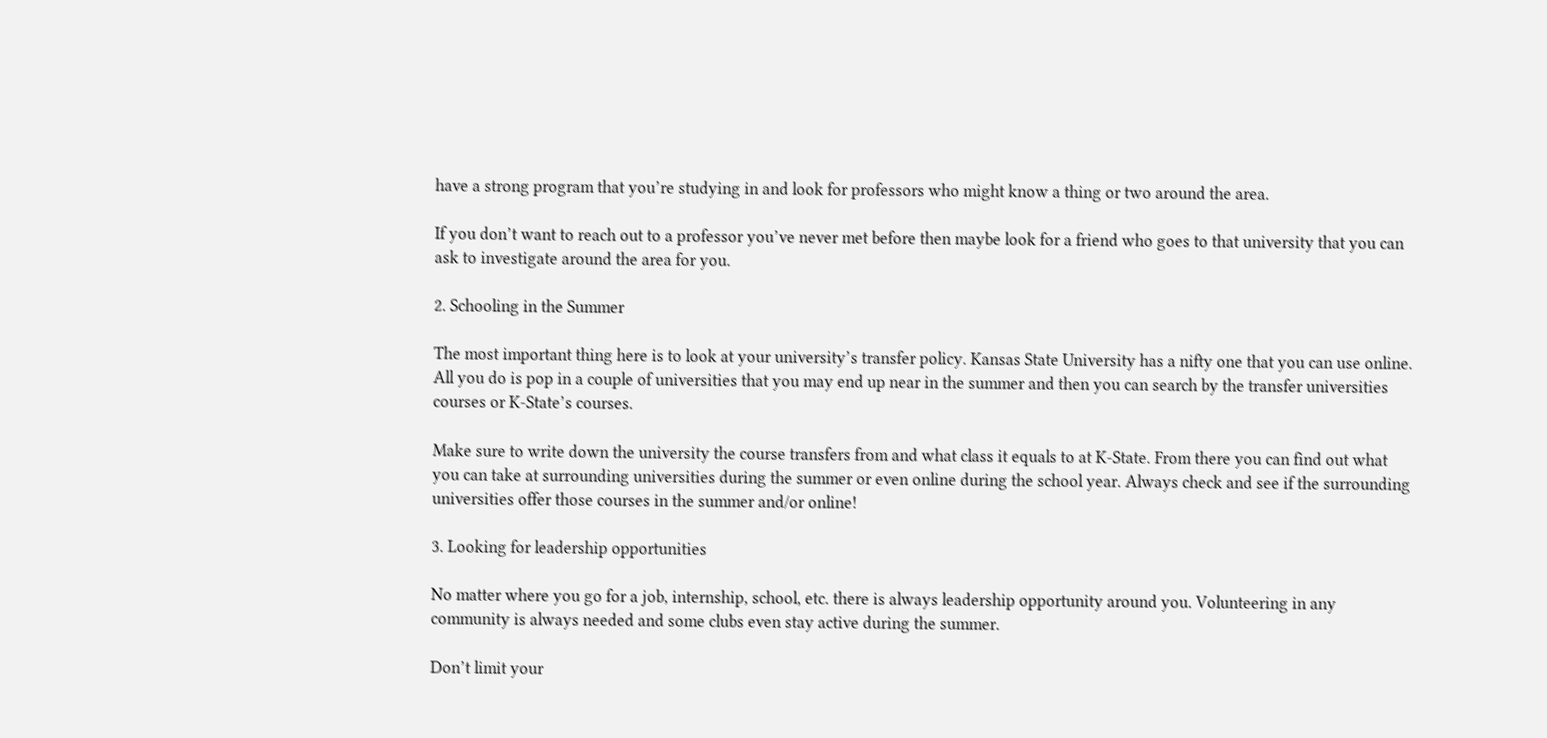have a strong program that you’re studying in and look for professors who might know a thing or two around the area.

If you don’t want to reach out to a professor you’ve never met before then maybe look for a friend who goes to that university that you can ask to investigate around the area for you.

2. Schooling in the Summer

The most important thing here is to look at your university’s transfer policy. Kansas State University has a nifty one that you can use online. All you do is pop in a couple of universities that you may end up near in the summer and then you can search by the transfer universities courses or K-State’s courses.

Make sure to write down the university the course transfers from and what class it equals to at K-State. From there you can find out what you can take at surrounding universities during the summer or even online during the school year. Always check and see if the surrounding universities offer those courses in the summer and/or online!

3. Looking for leadership opportunities

No matter where you go for a job, internship, school, etc. there is always leadership opportunity around you. Volunteering in any community is always needed and some clubs even stay active during the summer.

Don’t limit your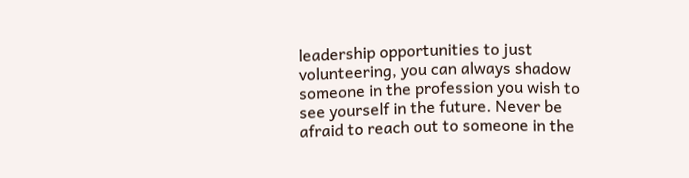leadership opportunities to just volunteering, you can always shadow someone in the profession you wish to see yourself in the future. Never be afraid to reach out to someone in the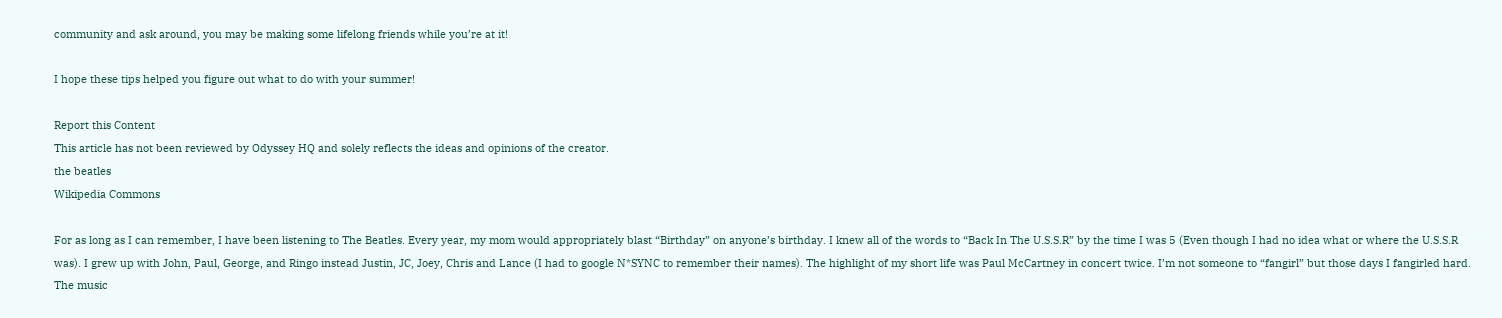community and ask around, you may be making some lifelong friends while you’re at it!

I hope these tips helped you figure out what to do with your summer!

Report this Content
This article has not been reviewed by Odyssey HQ and solely reflects the ideas and opinions of the creator.
the beatles
Wikipedia Commons

For as long as I can remember, I have been listening to The Beatles. Every year, my mom would appropriately blast “Birthday” on anyone’s birthday. I knew all of the words to “Back In The U.S.S.R” by the time I was 5 (Even though I had no idea what or where the U.S.S.R was). I grew up with John, Paul, George, and Ringo instead Justin, JC, Joey, Chris and Lance (I had to google N*SYNC to remember their names). The highlight of my short life was Paul McCartney in concert twice. I’m not someone to “fangirl” but those days I fangirled hard. The music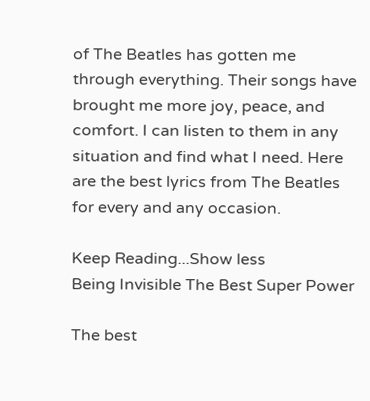of The Beatles has gotten me through everything. Their songs have brought me more joy, peace, and comfort. I can listen to them in any situation and find what I need. Here are the best lyrics from The Beatles for every and any occasion.

Keep Reading...Show less
Being Invisible The Best Super Power

The best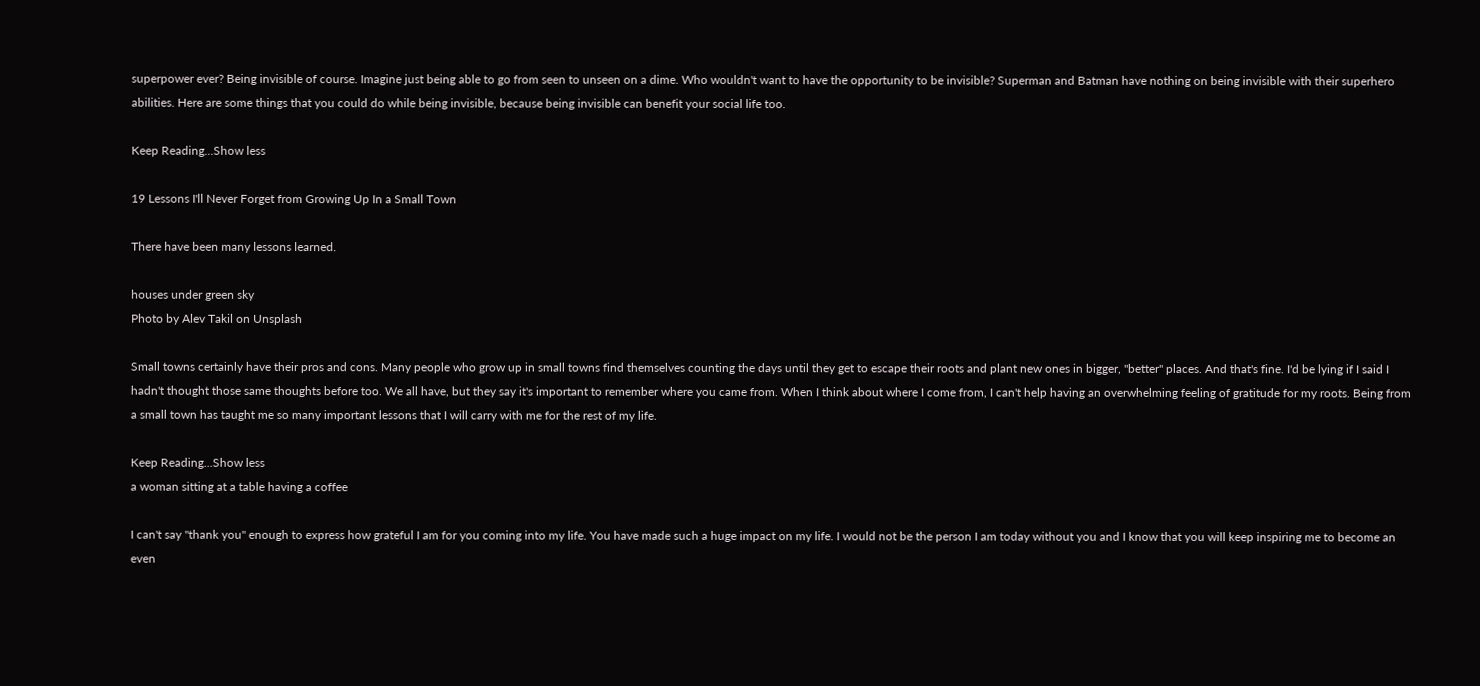superpower ever? Being invisible of course. Imagine just being able to go from seen to unseen on a dime. Who wouldn't want to have the opportunity to be invisible? Superman and Batman have nothing on being invisible with their superhero abilities. Here are some things that you could do while being invisible, because being invisible can benefit your social life too.

Keep Reading...Show less

19 Lessons I'll Never Forget from Growing Up In a Small Town

There have been many lessons learned.

houses under green sky
Photo by Alev Takil on Unsplash

Small towns certainly have their pros and cons. Many people who grow up in small towns find themselves counting the days until they get to escape their roots and plant new ones in bigger, "better" places. And that's fine. I'd be lying if I said I hadn't thought those same thoughts before too. We all have, but they say it's important to remember where you came from. When I think about where I come from, I can't help having an overwhelming feeling of gratitude for my roots. Being from a small town has taught me so many important lessons that I will carry with me for the rest of my life.

Keep Reading...Show less
a woman sitting at a table having a coffee

I can't say "thank you" enough to express how grateful I am for you coming into my life. You have made such a huge impact on my life. I would not be the person I am today without you and I know that you will keep inspiring me to become an even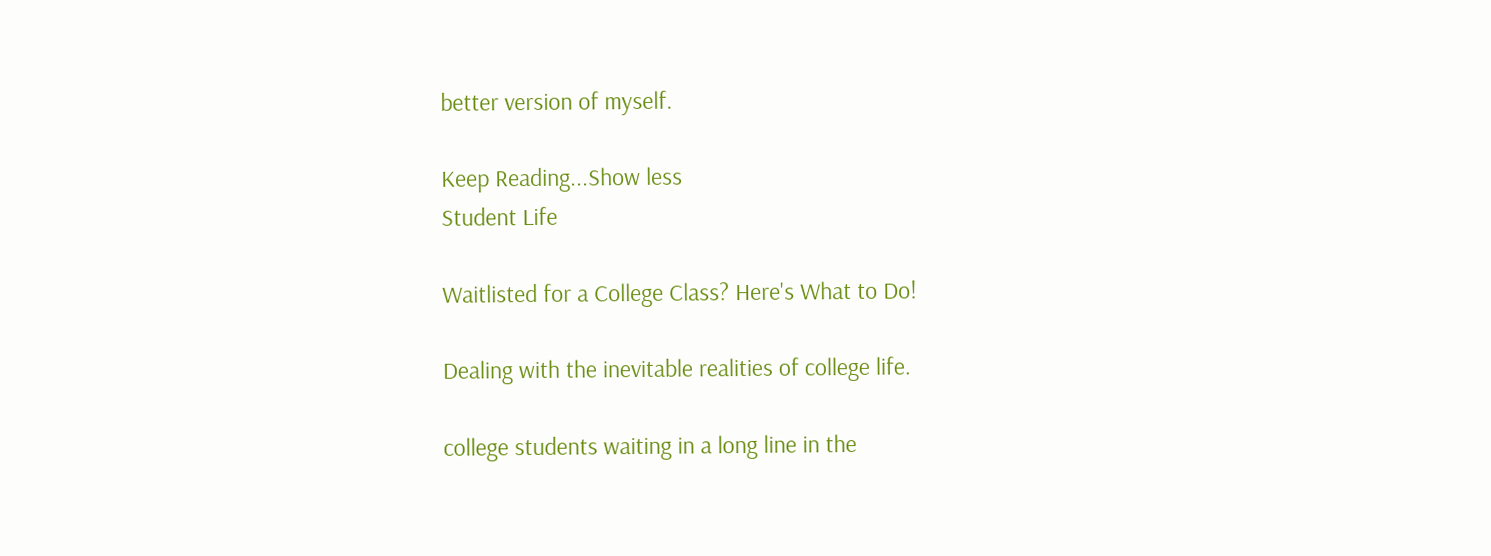better version of myself.

Keep Reading...Show less
Student Life

Waitlisted for a College Class? Here's What to Do!

Dealing with the inevitable realities of college life.

college students waiting in a long line in the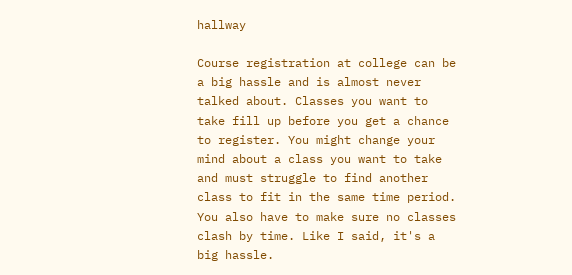hallway

Course registration at college can be a big hassle and is almost never talked about. Classes you want to take fill up before you get a chance to register. You might change your mind about a class you want to take and must struggle to find another class to fit in the same time period. You also have to make sure no classes clash by time. Like I said, it's a big hassle.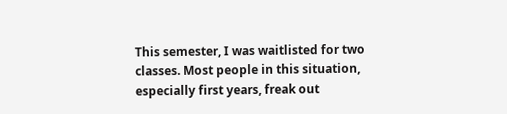This semester, I was waitlisted for two classes. Most people in this situation, especially first years, freak out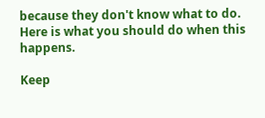because they don't know what to do. Here is what you should do when this happens.

Keep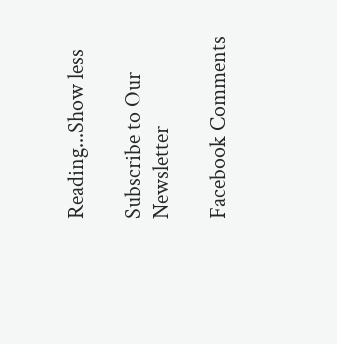Reading...Show less

Subscribe to Our Newsletter

Facebook Comments